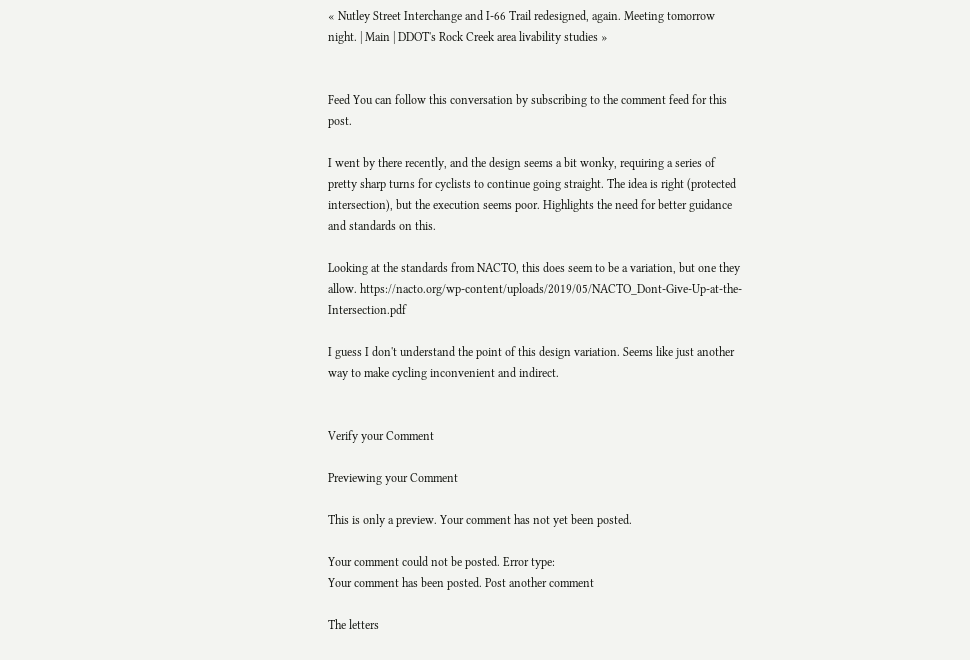« Nutley Street Interchange and I-66 Trail redesigned, again. Meeting tomorrow night. | Main | DDOT's Rock Creek area livability studies »


Feed You can follow this conversation by subscribing to the comment feed for this post.

I went by there recently, and the design seems a bit wonky, requiring a series of pretty sharp turns for cyclists to continue going straight. The idea is right (protected intersection), but the execution seems poor. Highlights the need for better guidance and standards on this.

Looking at the standards from NACTO, this does seem to be a variation, but one they allow. https://nacto.org/wp-content/uploads/2019/05/NACTO_Dont-Give-Up-at-the-Intersection.pdf

I guess I don't understand the point of this design variation. Seems like just another way to make cycling inconvenient and indirect.


Verify your Comment

Previewing your Comment

This is only a preview. Your comment has not yet been posted.

Your comment could not be posted. Error type:
Your comment has been posted. Post another comment

The letters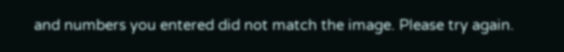and numbers you entered did not match the image. Please try again.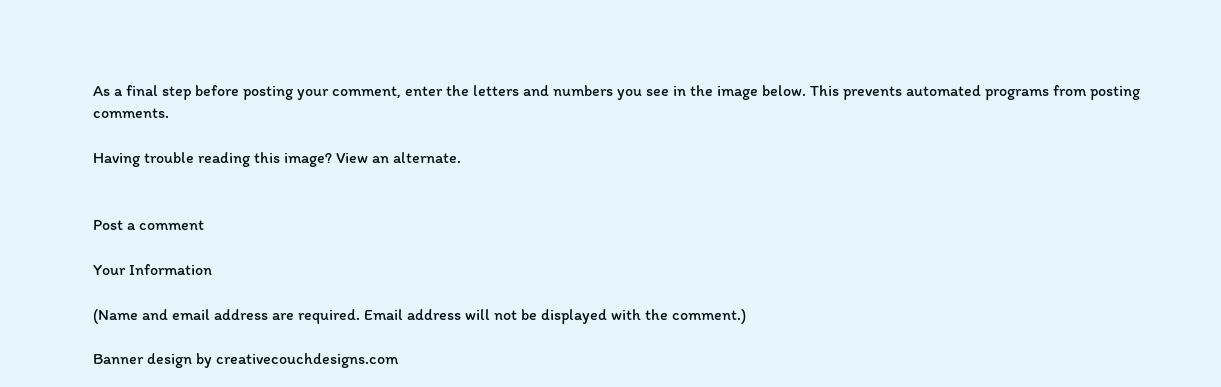As a final step before posting your comment, enter the letters and numbers you see in the image below. This prevents automated programs from posting comments.

Having trouble reading this image? View an alternate.


Post a comment

Your Information

(Name and email address are required. Email address will not be displayed with the comment.)

Banner design by creativecouchdesigns.com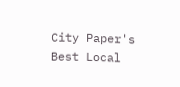City Paper's Best Local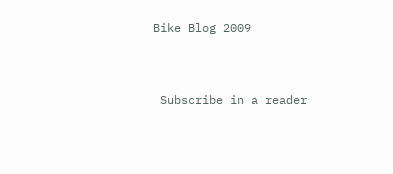Bike Blog 2009


 Subscribe in a reader